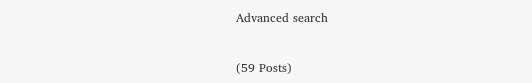Advanced search


(59 Posts)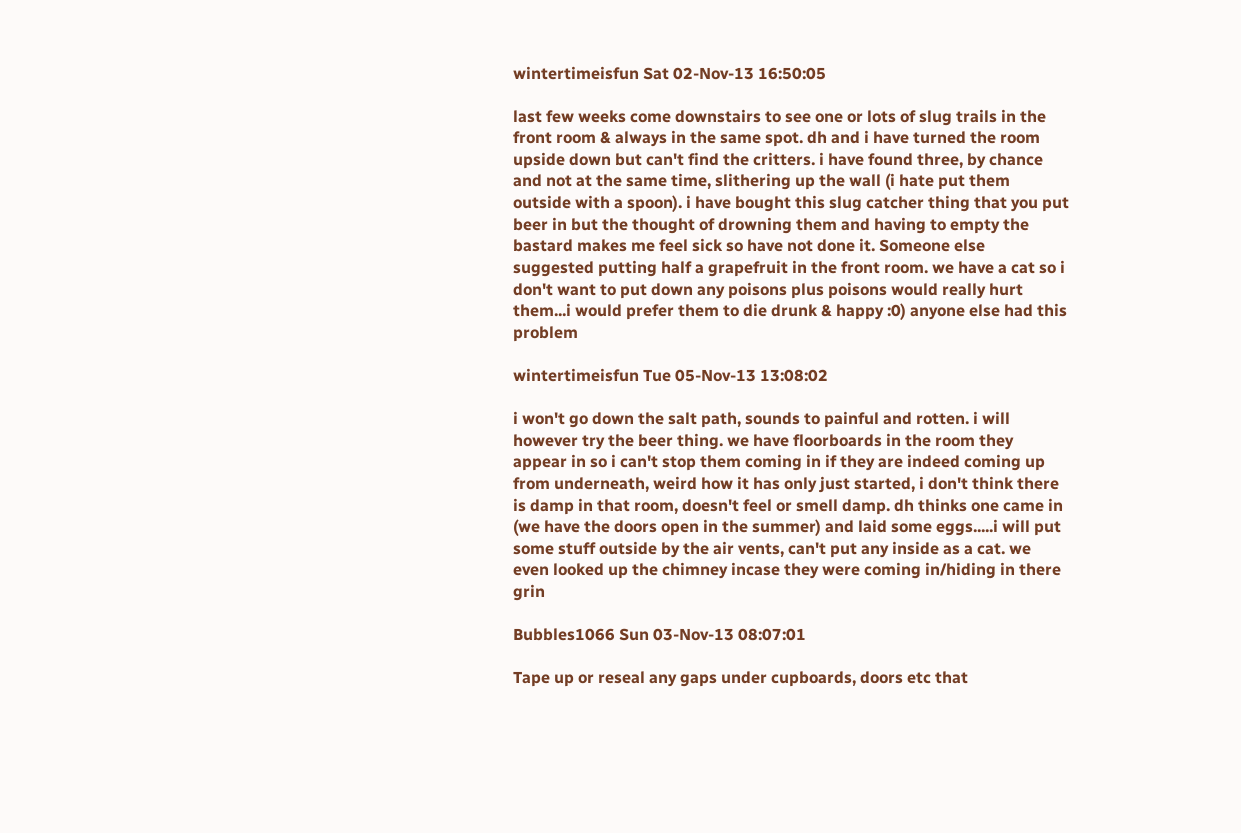wintertimeisfun Sat 02-Nov-13 16:50:05

last few weeks come downstairs to see one or lots of slug trails in the front room & always in the same spot. dh and i have turned the room upside down but can't find the critters. i have found three, by chance and not at the same time, slithering up the wall (i hate put them outside with a spoon). i have bought this slug catcher thing that you put beer in but the thought of drowning them and having to empty the bastard makes me feel sick so have not done it. Someone else suggested putting half a grapefruit in the front room. we have a cat so i don't want to put down any poisons plus poisons would really hurt them...i would prefer them to die drunk & happy :0) anyone else had this problem

wintertimeisfun Tue 05-Nov-13 13:08:02

i won't go down the salt path, sounds to painful and rotten. i will however try the beer thing. we have floorboards in the room they appear in so i can't stop them coming in if they are indeed coming up from underneath, weird how it has only just started, i don't think there is damp in that room, doesn't feel or smell damp. dh thinks one came in (we have the doors open in the summer) and laid some eggs.....i will put some stuff outside by the air vents, can't put any inside as a cat. we even looked up the chimney incase they were coming in/hiding in there grin

Bubbles1066 Sun 03-Nov-13 08:07:01

Tape up or reseal any gaps under cupboards, doors etc that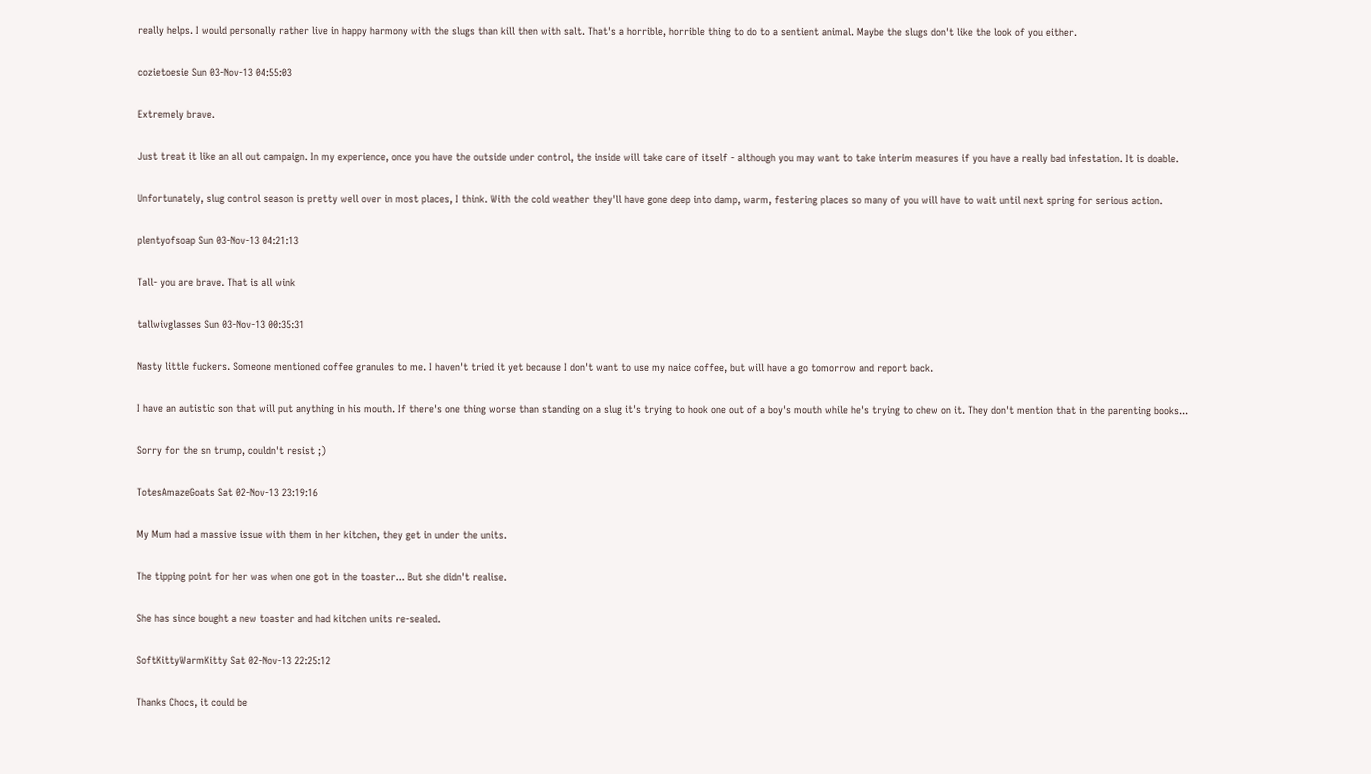really helps. I would personally rather live in happy harmony with the slugs than kill then with salt. That's a horrible, horrible thing to do to a sentient animal. Maybe the slugs don't like the look of you either.

cozietoesie Sun 03-Nov-13 04:55:03

Extremely brave.

Just treat it like an all out campaign. In my experience, once you have the outside under control, the inside will take care of itself - although you may want to take interim measures if you have a really bad infestation. It is doable.

Unfortunately, slug control season is pretty well over in most places, I think. With the cold weather they'll have gone deep into damp, warm, festering places so many of you will have to wait until next spring for serious action.

plentyofsoap Sun 03-Nov-13 04:21:13

Tall- you are brave. That is all wink

tallwivglasses Sun 03-Nov-13 00:35:31

Nasty little fuckers. Someone mentioned coffee granules to me. I haven't tried it yet because I don't want to use my naice coffee, but will have a go tomorrow and report back.

I have an autistic son that will put anything in his mouth. If there's one thing worse than standing on a slug it's trying to hook one out of a boy's mouth while he's trying to chew on it. They don't mention that in the parenting books...

Sorry for the sn trump, couldn't resist ;)

TotesAmazeGoats Sat 02-Nov-13 23:19:16

My Mum had a massive issue with them in her kitchen, they get in under the units.

The tipping point for her was when one got in the toaster... But she didn't realise.

She has since bought a new toaster and had kitchen units re-sealed.

SoftKittyWarmKitty Sat 02-Nov-13 22:25:12

Thanks Chocs, it could be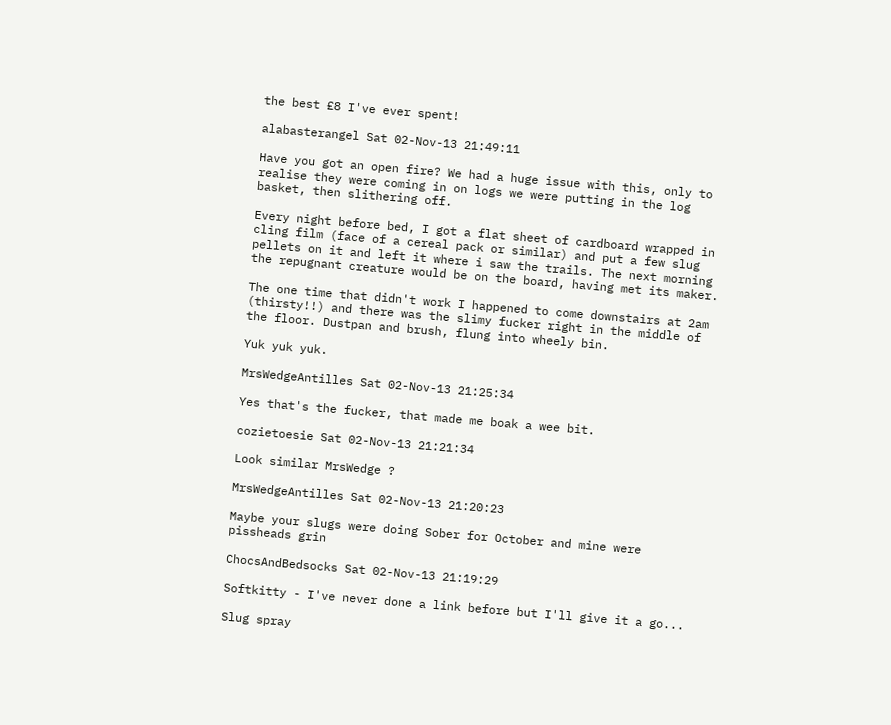the best £8 I've ever spent!

alabasterangel Sat 02-Nov-13 21:49:11

Have you got an open fire? We had a huge issue with this, only to realise they were coming in on logs we were putting in the log basket, then slithering off.

Every night before bed, I got a flat sheet of cardboard wrapped in cling film (face of a cereal pack or similar) and put a few slug pellets on it and left it where i saw the trails. The next morning the repugnant creature would be on the board, having met its maker.

The one time that didn't work I happened to come downstairs at 2am (thirsty!!) and there was the slimy fucker right in the middle of the floor. Dustpan and brush, flung into wheely bin.

Yuk yuk yuk.

MrsWedgeAntilles Sat 02-Nov-13 21:25:34

Yes that's the fucker, that made me boak a wee bit.

cozietoesie Sat 02-Nov-13 21:21:34

Look similar MrsWedge ?

MrsWedgeAntilles Sat 02-Nov-13 21:20:23

Maybe your slugs were doing Sober for October and mine were pissheads grin

ChocsAndBedsocks Sat 02-Nov-13 21:19:29

Softkitty - I've never done a link before but I'll give it a go...

Slug spray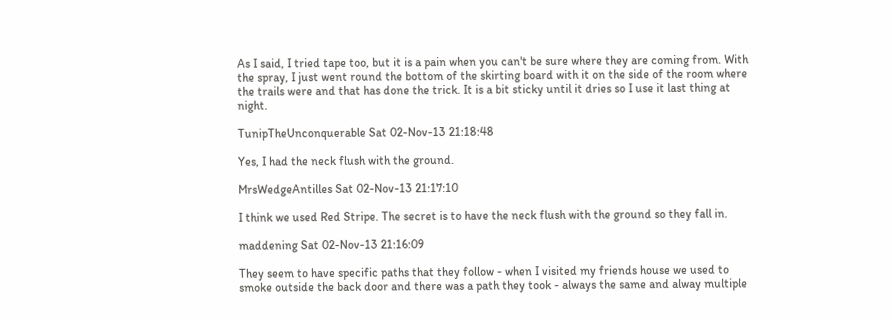As I said, I tried tape too, but it is a pain when you can't be sure where they are coming from. With the spray, I just went round the bottom of the skirting board with it on the side of the room where the trails were and that has done the trick. It is a bit sticky until it dries so I use it last thing at night.

TunipTheUnconquerable Sat 02-Nov-13 21:18:48

Yes, I had the neck flush with the ground.

MrsWedgeAntilles Sat 02-Nov-13 21:17:10

I think we used Red Stripe. The secret is to have the neck flush with the ground so they fall in.

maddening Sat 02-Nov-13 21:16:09

They seem to have specific paths that they follow - when I visited my friends house we used to smoke outside the back door and there was a path they took - always the same and alway multiple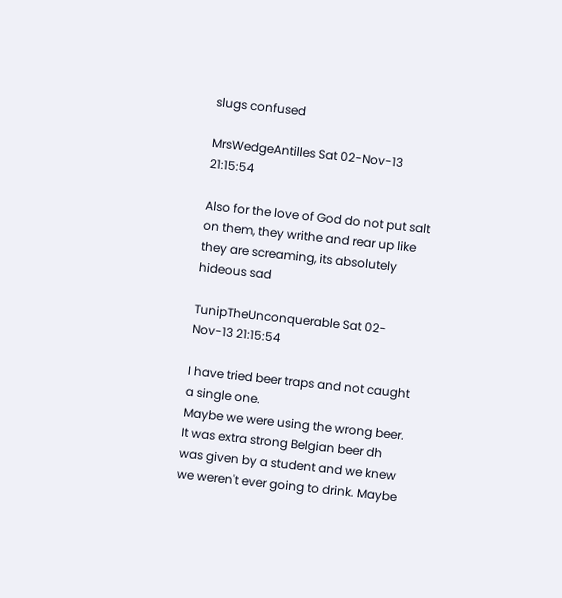slugs confused

MrsWedgeAntilles Sat 02-Nov-13 21:15:54

Also for the love of God do not put salt on them, they writhe and rear up like they are screaming, its absolutely hideous sad

TunipTheUnconquerable Sat 02-Nov-13 21:15:54

I have tried beer traps and not caught a single one.
Maybe we were using the wrong beer. It was extra strong Belgian beer dh was given by a student and we knew we weren't ever going to drink. Maybe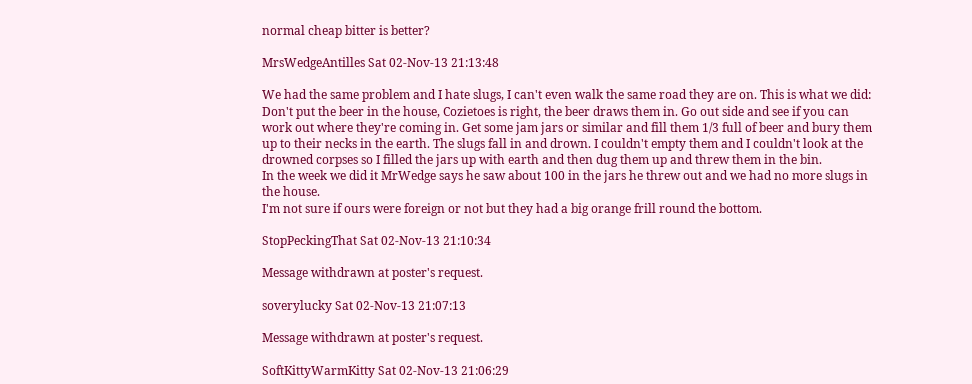normal cheap bitter is better?

MrsWedgeAntilles Sat 02-Nov-13 21:13:48

We had the same problem and I hate slugs, I can't even walk the same road they are on. This is what we did:
Don't put the beer in the house, Cozietoes is right, the beer draws them in. Go out side and see if you can work out where they're coming in. Get some jam jars or similar and fill them 1/3 full of beer and bury them up to their necks in the earth. The slugs fall in and drown. I couldn't empty them and I couldn't look at the drowned corpses so I filled the jars up with earth and then dug them up and threw them in the bin.
In the week we did it MrWedge says he saw about 100 in the jars he threw out and we had no more slugs in the house.
I'm not sure if ours were foreign or not but they had a big orange frill round the bottom.

StopPeckingThat Sat 02-Nov-13 21:10:34

Message withdrawn at poster's request.

soverylucky Sat 02-Nov-13 21:07:13

Message withdrawn at poster's request.

SoftKittyWarmKitty Sat 02-Nov-13 21:06:29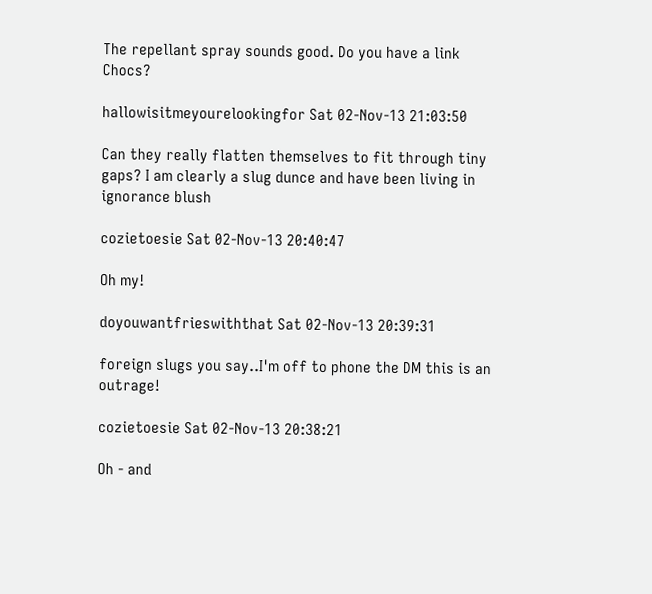The repellant spray sounds good. Do you have a link Chocs?

hallowisitmeyourelookingfor Sat 02-Nov-13 21:03:50

Can they really flatten themselves to fit through tiny gaps? I am clearly a slug dunce and have been living in ignorance blush

cozietoesie Sat 02-Nov-13 20:40:47

Oh my!

doyouwantfrieswiththat Sat 02-Nov-13 20:39:31

foreign slugs you say..I'm off to phone the DM this is an outrage!

cozietoesie Sat 02-Nov-13 20:38:21

Oh - and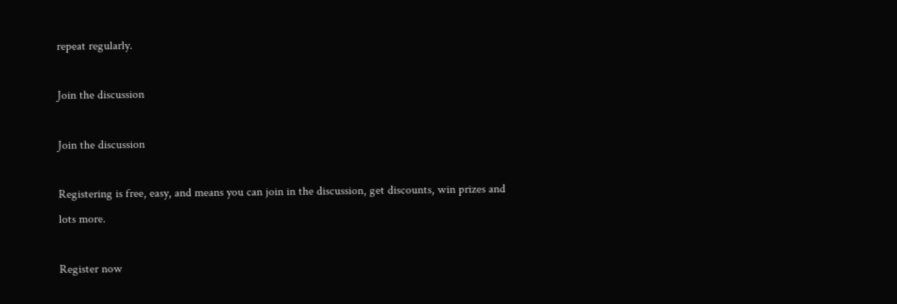repeat regularly.

Join the discussion

Join the discussion

Registering is free, easy, and means you can join in the discussion, get discounts, win prizes and lots more.

Register now